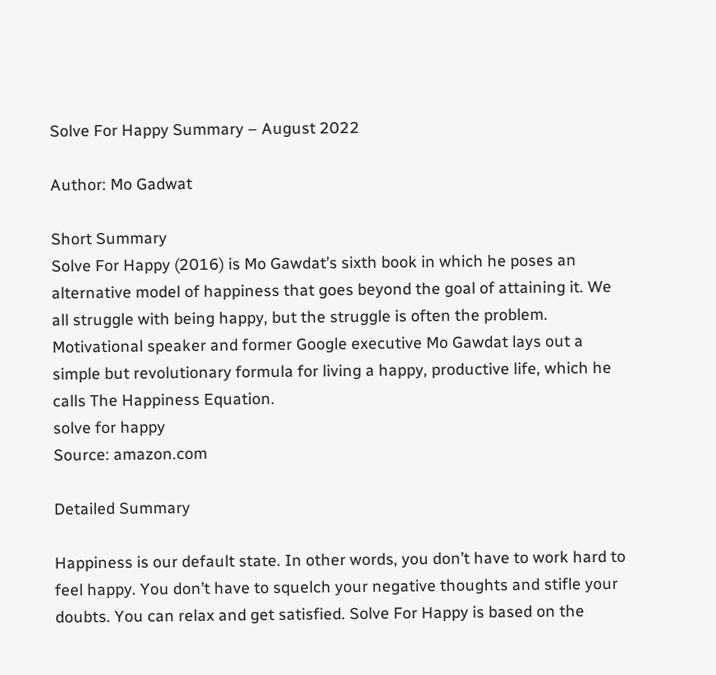Solve For Happy Summary – August 2022

Author: Mo Gadwat

Short Summary
Solve For Happy (2016) is Mo Gawdat’s sixth book in which he poses an alternative model of happiness that goes beyond the goal of attaining it. We all struggle with being happy, but the struggle is often the problem. Motivational speaker and former Google executive Mo Gawdat lays out a simple but revolutionary formula for living a happy, productive life, which he calls The Happiness Equation.
solve for happy
Source: amazon.com

Detailed Summary

Happiness is our default state. In other words, you don’t have to work hard to feel happy. You don’t have to squelch your negative thoughts and stifle your doubts. You can relax and get satisfied. Solve For Happy is based on the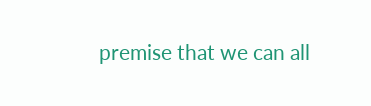premise that we can all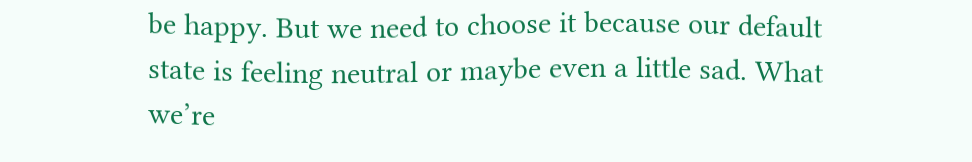be happy. But we need to choose it because our default state is feeling neutral or maybe even a little sad. What we’re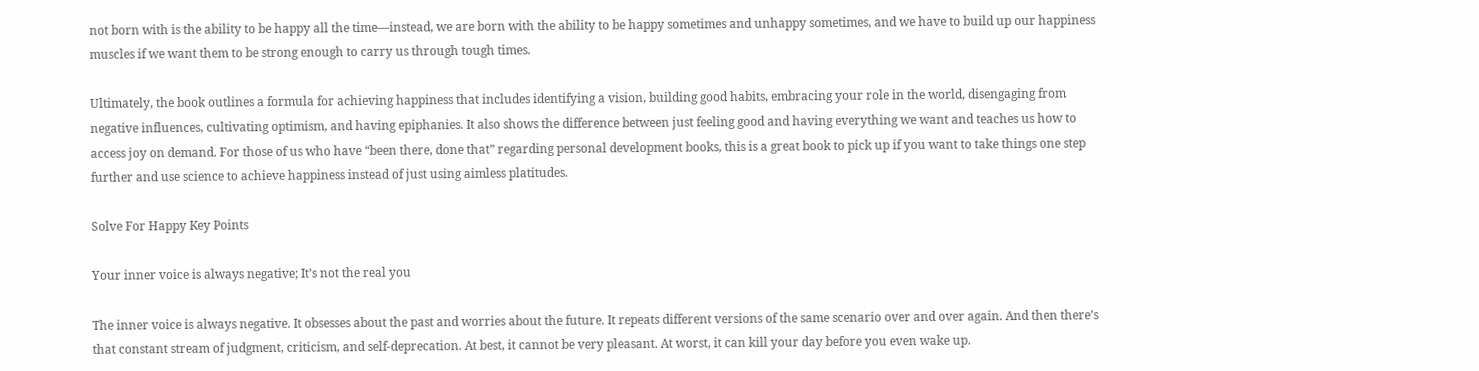not born with is the ability to be happy all the time—instead, we are born with the ability to be happy sometimes and unhappy sometimes, and we have to build up our happiness muscles if we want them to be strong enough to carry us through tough times.

Ultimately, the book outlines a formula for achieving happiness that includes identifying a vision, building good habits, embracing your role in the world, disengaging from negative influences, cultivating optimism, and having epiphanies. It also shows the difference between just feeling good and having everything we want and teaches us how to access joy on demand. For those of us who have “been there, done that” regarding personal development books, this is a great book to pick up if you want to take things one step further and use science to achieve happiness instead of just using aimless platitudes.

Solve For Happy Key Points

Your inner voice is always negative; It’s not the real you

The inner voice is always negative. It obsesses about the past and worries about the future. It repeats different versions of the same scenario over and over again. And then there’s that constant stream of judgment, criticism, and self-deprecation. At best, it cannot be very pleasant. At worst, it can kill your day before you even wake up.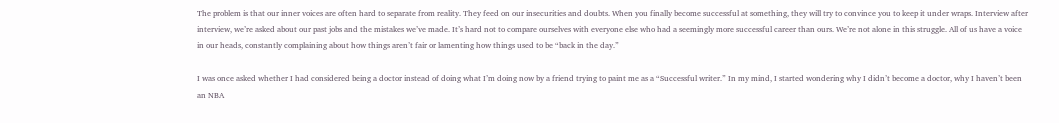The problem is that our inner voices are often hard to separate from reality. They feed on our insecurities and doubts. When you finally become successful at something, they will try to convince you to keep it under wraps. Interview after interview, we’re asked about our past jobs and the mistakes we’ve made. It’s hard not to compare ourselves with everyone else who had a seemingly more successful career than ours. We’re not alone in this struggle. All of us have a voice in our heads, constantly complaining about how things aren’t fair or lamenting how things used to be “back in the day.”

I was once asked whether I had considered being a doctor instead of doing what I’m doing now by a friend trying to paint me as a “Successful writer.” In my mind, I started wondering why I didn’t become a doctor, why I haven’t been an NBA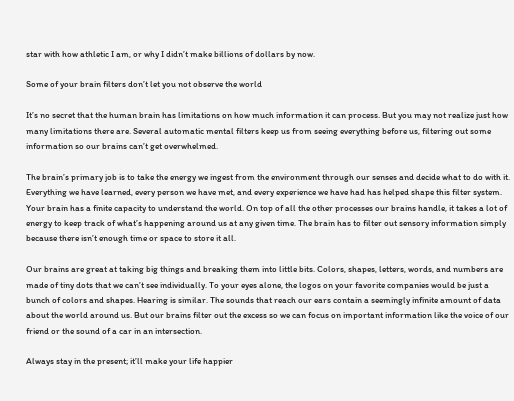star with how athletic I am, or why I didn’t make billions of dollars by now.

Some of your brain filters don’t let you not observe the world

It’s no secret that the human brain has limitations on how much information it can process. But you may not realize just how many limitations there are. Several automatic mental filters keep us from seeing everything before us, filtering out some information so our brains can’t get overwhelmed.

The brain’s primary job is to take the energy we ingest from the environment through our senses and decide what to do with it. Everything we have learned, every person we have met, and every experience we have had has helped shape this filter system. Your brain has a finite capacity to understand the world. On top of all the other processes our brains handle, it takes a lot of energy to keep track of what’s happening around us at any given time. The brain has to filter out sensory information simply because there isn’t enough time or space to store it all.

Our brains are great at taking big things and breaking them into little bits. Colors, shapes, letters, words, and numbers are made of tiny dots that we can’t see individually. To your eyes alone, the logos on your favorite companies would be just a bunch of colors and shapes. Hearing is similar. The sounds that reach our ears contain a seemingly infinite amount of data about the world around us. But our brains filter out the excess so we can focus on important information like the voice of our friend or the sound of a car in an intersection.

Always stay in the present; it’ll make your life happier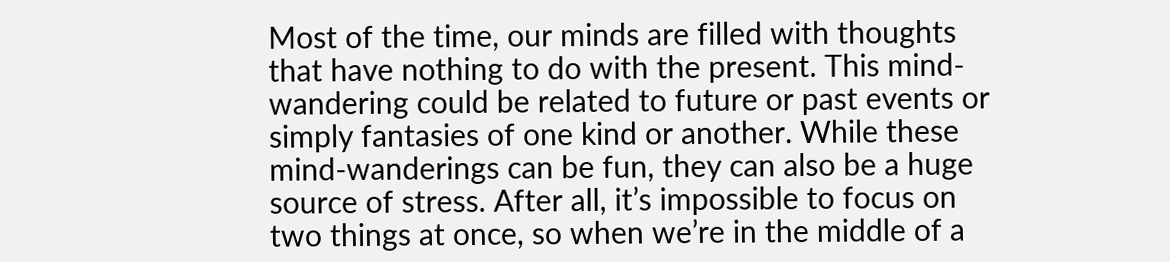Most of the time, our minds are filled with thoughts that have nothing to do with the present. This mind-wandering could be related to future or past events or simply fantasies of one kind or another. While these mind-wanderings can be fun, they can also be a huge source of stress. After all, it’s impossible to focus on two things at once, so when we’re in the middle of a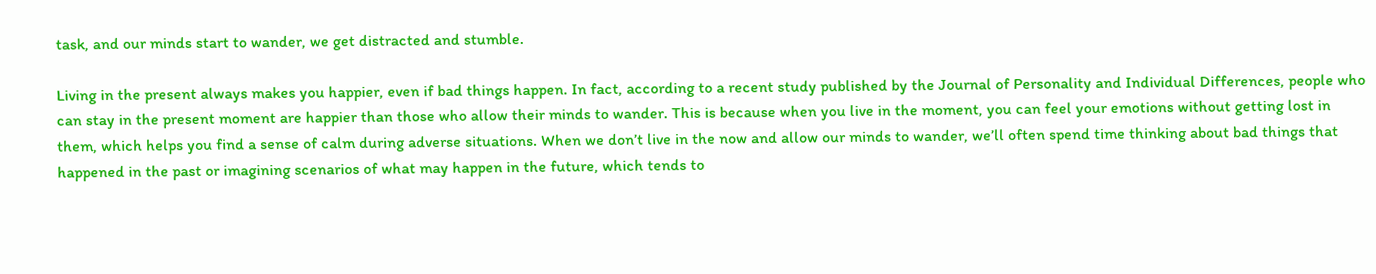task, and our minds start to wander, we get distracted and stumble.

Living in the present always makes you happier, even if bad things happen. In fact, according to a recent study published by the Journal of Personality and Individual Differences, people who can stay in the present moment are happier than those who allow their minds to wander. This is because when you live in the moment, you can feel your emotions without getting lost in them, which helps you find a sense of calm during adverse situations. When we don’t live in the now and allow our minds to wander, we’ll often spend time thinking about bad things that happened in the past or imagining scenarios of what may happen in the future, which tends to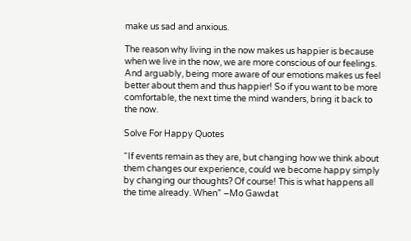make us sad and anxious.

The reason why living in the now makes us happier is because when we live in the now, we are more conscious of our feelings. And arguably, being more aware of our emotions makes us feel better about them and thus happier! So if you want to be more comfortable, the next time the mind wanders, bring it back to the now.

Solve For Happy Quotes

“If events remain as they are, but changing how we think about them changes our experience, could we become happy simply by changing our thoughts? Of course! This is what happens all the time already. When” –Mo Gawdat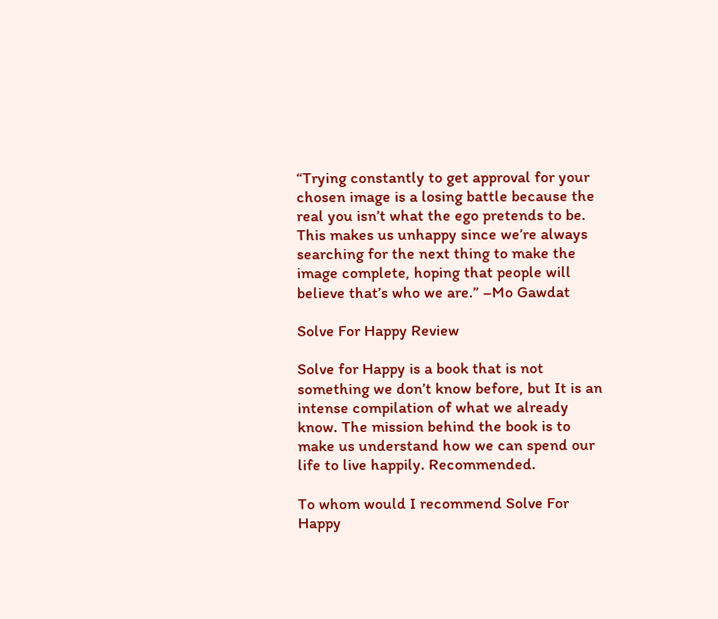“Trying constantly to get approval for your chosen image is a losing battle because the real you isn’t what the ego pretends to be. This makes us unhappy since we’re always searching for the next thing to make the image complete, hoping that people will believe that’s who we are.” –Mo Gawdat

Solve For Happy Review

Solve for Happy is a book that is not something we don’t know before, but It is an intense compilation of what we already know. The mission behind the book is to make us understand how we can spend our life to live happily. Recommended.

To whom would I recommend Solve For Happy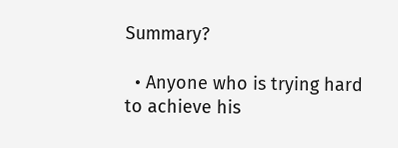Summary?

  • Anyone who is trying hard to achieve his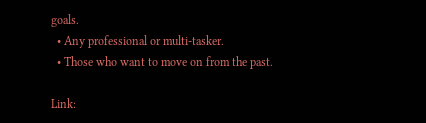goals.
  • Any professional or multi-tasker.
  • Those who want to move on from the past.

Link: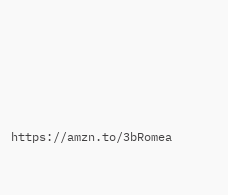https://amzn.to/3bRomea